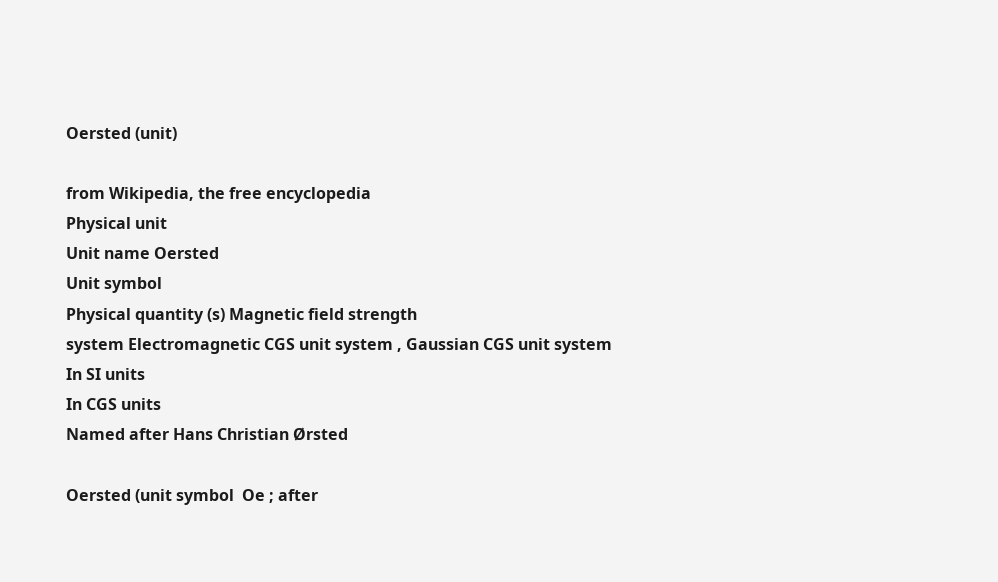Oersted (unit)

from Wikipedia, the free encyclopedia
Physical unit
Unit name Oersted
Unit symbol
Physical quantity (s) Magnetic field strength
system Electromagnetic CGS unit system , Gaussian CGS unit system
In SI units
In CGS units
Named after Hans Christian Ørsted

Oersted (unit symbol  Oe ; after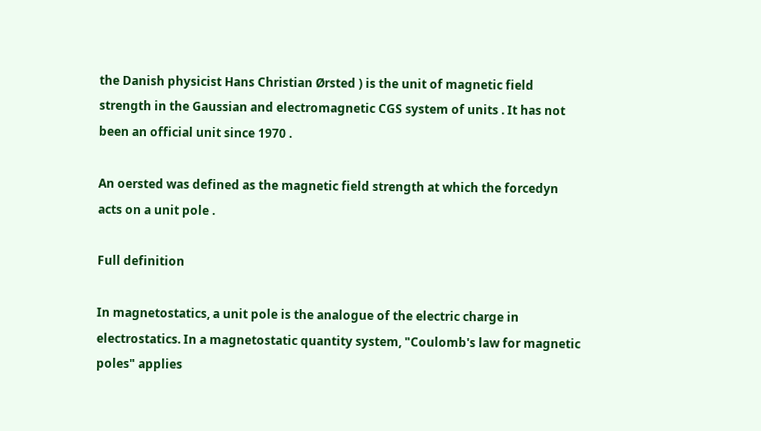the Danish physicist Hans Christian Ørsted ) is the unit of magnetic field strength in the Gaussian and electromagnetic CGS system of units . It has not been an official unit since 1970 .

An oersted was defined as the magnetic field strength at which the forcedyn acts on a unit pole .

Full definition

In magnetostatics, a unit pole is the analogue of the electric charge in electrostatics. In a magnetostatic quantity system, "Coulomb's law for magnetic poles" applies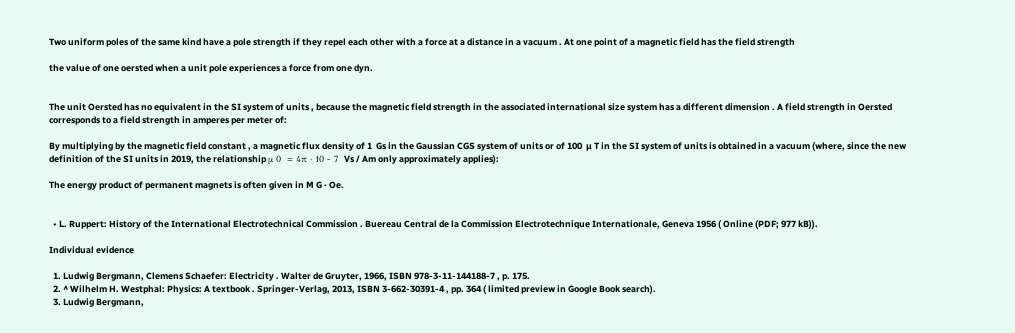Two uniform poles of the same kind have a pole strength if they repel each other with a force at a distance in a vacuum . At one point of a magnetic field has the field strength

the value of one oersted when a unit pole experiences a force from one dyn.


The unit Oersted has no equivalent in the SI system of units , because the magnetic field strength in the associated international size system has a different dimension . A field strength in Oersted corresponds to a field strength in amperes per meter of:

By multiplying by the magnetic field constant , a magnetic flux density of 1  Gs in the Gaussian CGS system of units or of 100  µ T in the SI system of units is obtained in a vacuum (where, since the new definition of the SI units in 2019, the relationship μ 0  = 4π · 10 - 7  Vs / Am only approximately applies):

The energy product of permanent magnets is often given in M G · Oe.


  • L. Ruppert: History of the International Electrotechnical Commission . Buereau Central de la Commission Electrotechnique Internationale, Geneva 1956 ( Online (PDF; 977 kB)).

Individual evidence

  1. Ludwig Bergmann, Clemens Schaefer: Electricity . Walter de Gruyter, 1966, ISBN 978-3-11-144188-7 , p. 175.
  2. ^ Wilhelm H. Westphal: Physics: A textbook . Springer-Verlag, 2013, ISBN 3-662-30391-4 , pp. 364 ( limited preview in Google Book search).
  3. Ludwig Bergmann,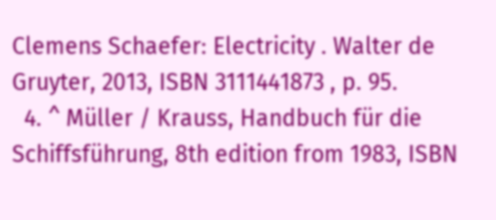Clemens Schaefer: Electricity . Walter de Gruyter, 2013, ISBN 3111441873 , p. 95.
  4. ^ Müller / Krauss, Handbuch für die Schiffsführung, 8th edition from 1983, ISBN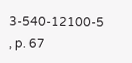3-540-12100-5 , p. 67